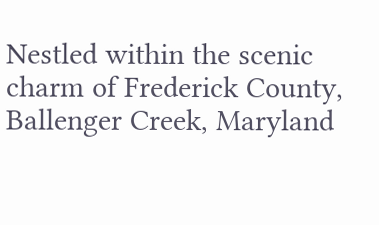Nestled within the scenic charm of Frederick County, Ballenger Creek, Maryland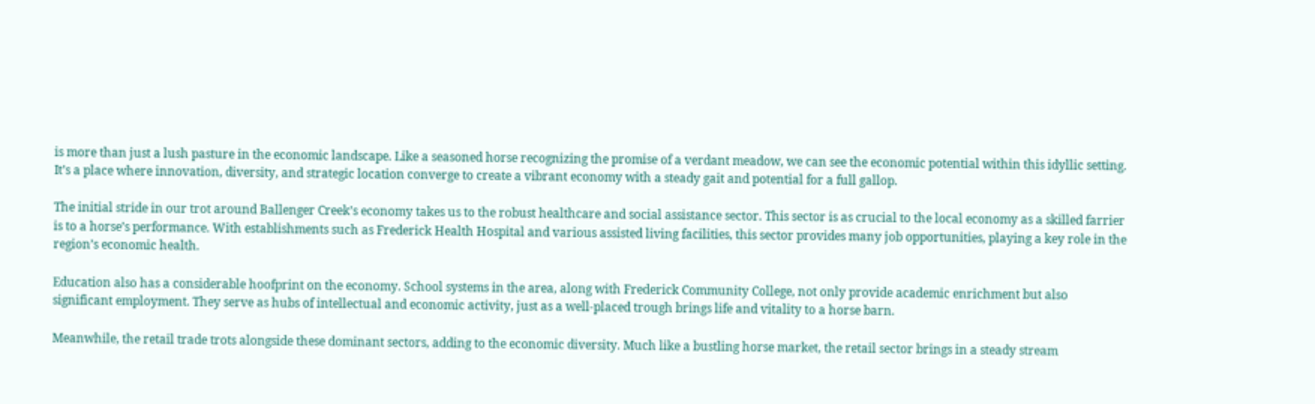is more than just a lush pasture in the economic landscape. Like a seasoned horse recognizing the promise of a verdant meadow, we can see the economic potential within this idyllic setting. It’s a place where innovation, diversity, and strategic location converge to create a vibrant economy with a steady gait and potential for a full gallop.

The initial stride in our trot around Ballenger Creek’s economy takes us to the robust healthcare and social assistance sector. This sector is as crucial to the local economy as a skilled farrier is to a horse’s performance. With establishments such as Frederick Health Hospital and various assisted living facilities, this sector provides many job opportunities, playing a key role in the region’s economic health.

Education also has a considerable hoofprint on the economy. School systems in the area, along with Frederick Community College, not only provide academic enrichment but also significant employment. They serve as hubs of intellectual and economic activity, just as a well-placed trough brings life and vitality to a horse barn.

Meanwhile, the retail trade trots alongside these dominant sectors, adding to the economic diversity. Much like a bustling horse market, the retail sector brings in a steady stream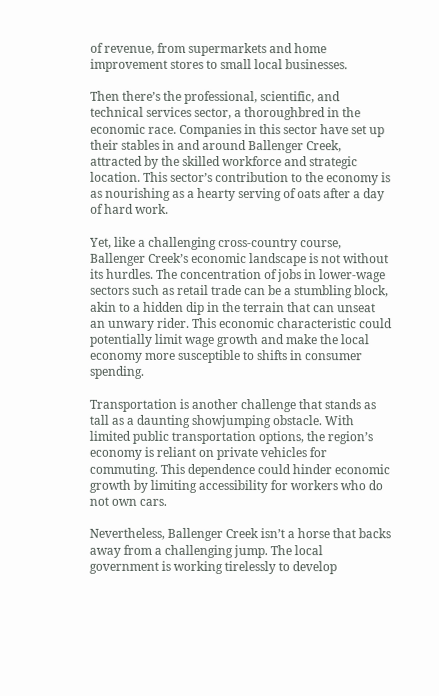of revenue, from supermarkets and home improvement stores to small local businesses.

Then there’s the professional, scientific, and technical services sector, a thoroughbred in the economic race. Companies in this sector have set up their stables in and around Ballenger Creek, attracted by the skilled workforce and strategic location. This sector’s contribution to the economy is as nourishing as a hearty serving of oats after a day of hard work.

Yet, like a challenging cross-country course, Ballenger Creek’s economic landscape is not without its hurdles. The concentration of jobs in lower-wage sectors such as retail trade can be a stumbling block, akin to a hidden dip in the terrain that can unseat an unwary rider. This economic characteristic could potentially limit wage growth and make the local economy more susceptible to shifts in consumer spending.

Transportation is another challenge that stands as tall as a daunting showjumping obstacle. With limited public transportation options, the region’s economy is reliant on private vehicles for commuting. This dependence could hinder economic growth by limiting accessibility for workers who do not own cars.

Nevertheless, Ballenger Creek isn’t a horse that backs away from a challenging jump. The local government is working tirelessly to develop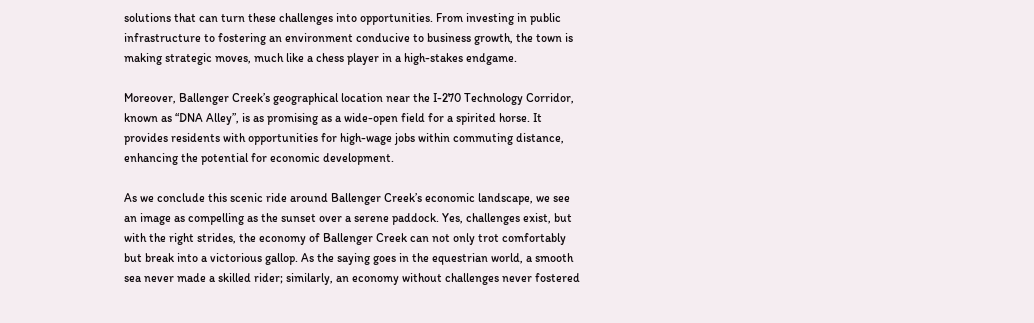solutions that can turn these challenges into opportunities. From investing in public infrastructure to fostering an environment conducive to business growth, the town is making strategic moves, much like a chess player in a high-stakes endgame.

Moreover, Ballenger Creek’s geographical location near the I-270 Technology Corridor, known as “DNA Alley”, is as promising as a wide-open field for a spirited horse. It provides residents with opportunities for high-wage jobs within commuting distance, enhancing the potential for economic development.

As we conclude this scenic ride around Ballenger Creek’s economic landscape, we see an image as compelling as the sunset over a serene paddock. Yes, challenges exist, but with the right strides, the economy of Ballenger Creek can not only trot comfortably but break into a victorious gallop. As the saying goes in the equestrian world, a smooth sea never made a skilled rider; similarly, an economy without challenges never fostered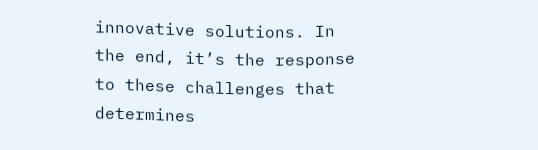innovative solutions. In the end, it’s the response to these challenges that determines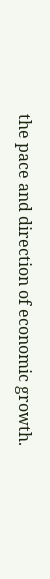the pace and direction of economic growth.